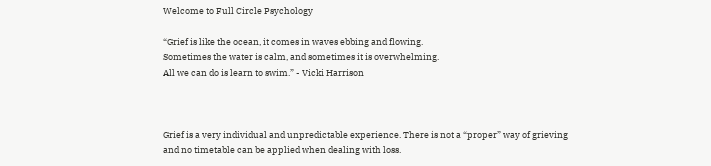Welcome to Full Circle Psychology

“Grief is like the ocean, it comes in waves ebbing and flowing.
Sometimes the water is calm, and sometimes it is overwhelming.
All we can do is learn to swim.” - Vicki Harrison



Grief is a very individual and unpredictable experience. There is not a “proper” way of grieving
and no timetable can be applied when dealing with loss.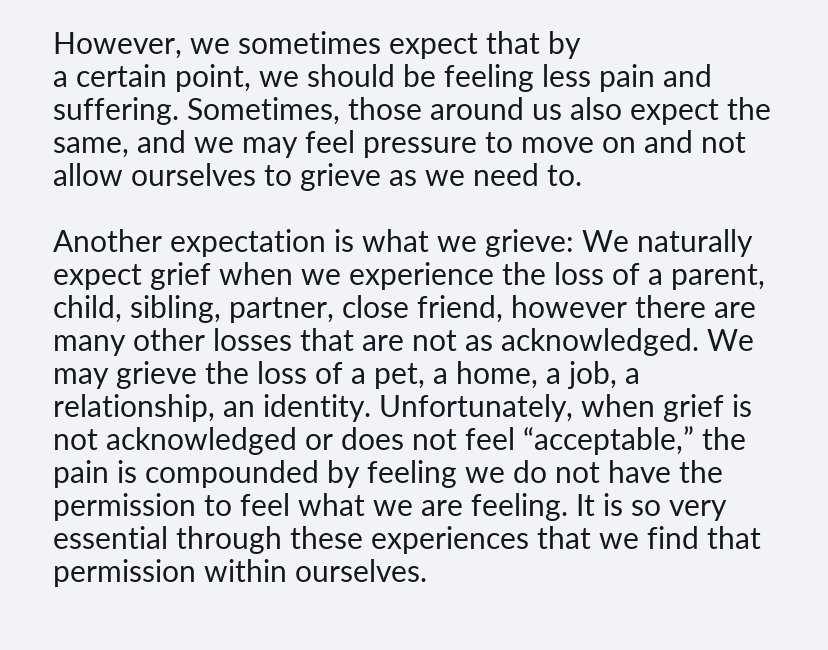However, we sometimes expect that by
a certain point, we should be feeling less pain and suffering. Sometimes, those around us also expect the same, and we may feel pressure to move on and not allow ourselves to grieve as we need to.

Another expectation is what we grieve: We naturally expect grief when we experience the loss of a parent, child, sibling, partner, close friend, however there are many other losses that are not as acknowledged. We may grieve the loss of a pet, a home, a job, a relationship, an identity. Unfortunately, when grief is not acknowledged or does not feel “acceptable,” the pain is compounded by feeling we do not have the permission to feel what we are feeling. It is so very essential through these experiences that we find that permission within ourselves.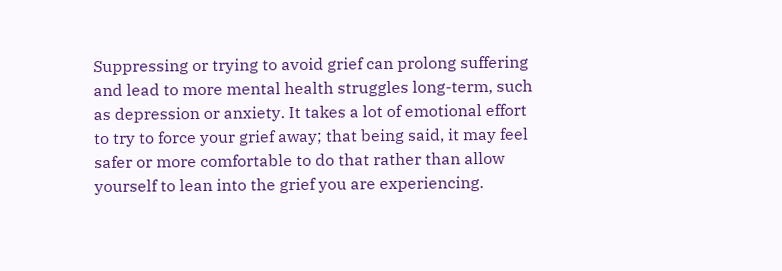Suppressing or trying to avoid grief can prolong suffering and lead to more mental health struggles long-term, such as depression or anxiety. It takes a lot of emotional effort to try to force your grief away; that being said, it may feel safer or more comfortable to do that rather than allow yourself to lean into the grief you are experiencing.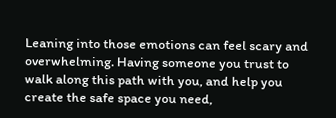Leaning into those emotions can feel scary and overwhelming. Having someone you trust to walk along this path with you, and help you create the safe space you need,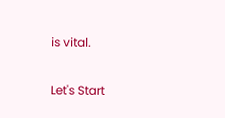is vital.

Let's Start